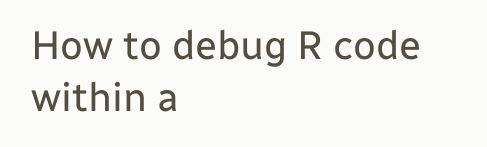How to debug R code within a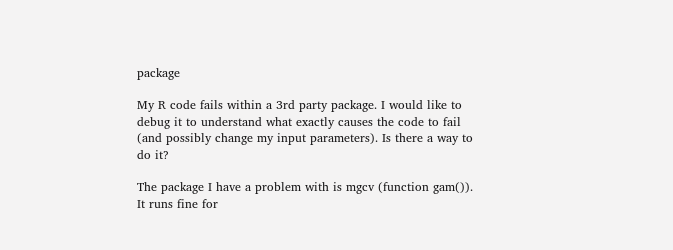package

My R code fails within a 3rd party package. I would like to debug it to understand what exactly causes the code to fail (and possibly change my input parameters). Is there a way to do it?

The package I have a problem with is mgcv (function gam()).
It runs fine for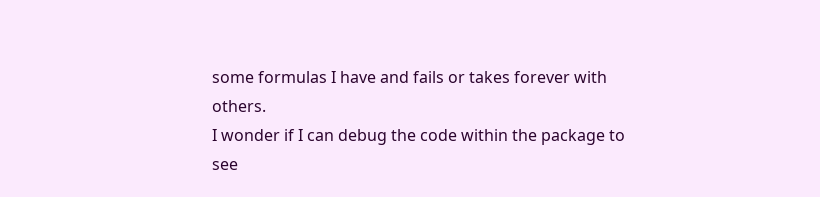some formulas I have and fails or takes forever with others.
I wonder if I can debug the code within the package to see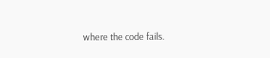where the code fails.